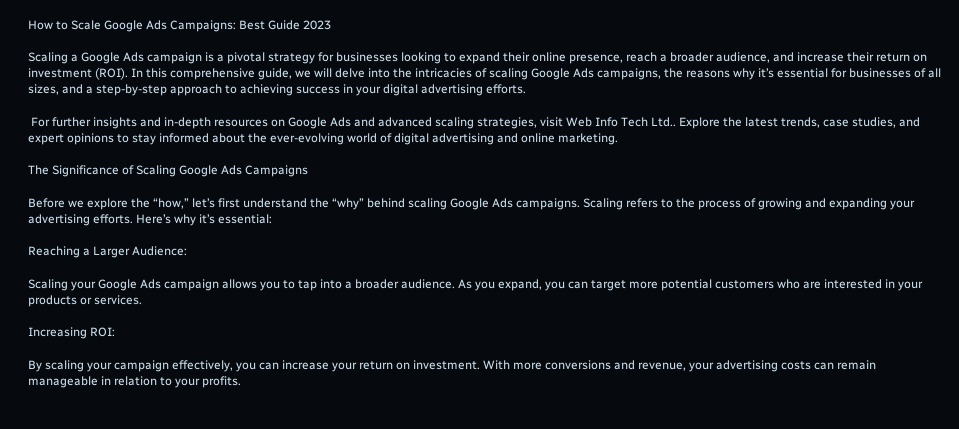How to Scale Google Ads Campaigns: Best Guide 2023

Scaling a Google Ads campaign is a pivotal strategy for businesses looking to expand their online presence, reach a broader audience, and increase their return on investment (ROI). In this comprehensive guide, we will delve into the intricacies of scaling Google Ads campaigns, the reasons why it’s essential for businesses of all sizes, and a step-by-step approach to achieving success in your digital advertising efforts.

 For further insights and in-depth resources on Google Ads and advanced scaling strategies, visit Web Info Tech Ltd.. Explore the latest trends, case studies, and expert opinions to stay informed about the ever-evolving world of digital advertising and online marketing.

The Significance of Scaling Google Ads Campaigns

Before we explore the “how,” let’s first understand the “why” behind scaling Google Ads campaigns. Scaling refers to the process of growing and expanding your advertising efforts. Here’s why it’s essential:

Reaching a Larger Audience:

Scaling your Google Ads campaign allows you to tap into a broader audience. As you expand, you can target more potential customers who are interested in your products or services.

Increasing ROI:

By scaling your campaign effectively, you can increase your return on investment. With more conversions and revenue, your advertising costs can remain manageable in relation to your profits.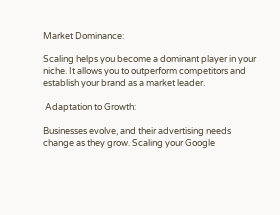Market Dominance:

Scaling helps you become a dominant player in your niche. It allows you to outperform competitors and establish your brand as a market leader.

 Adaptation to Growth:

Businesses evolve, and their advertising needs change as they grow. Scaling your Google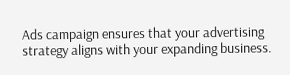Ads campaign ensures that your advertising strategy aligns with your expanding business.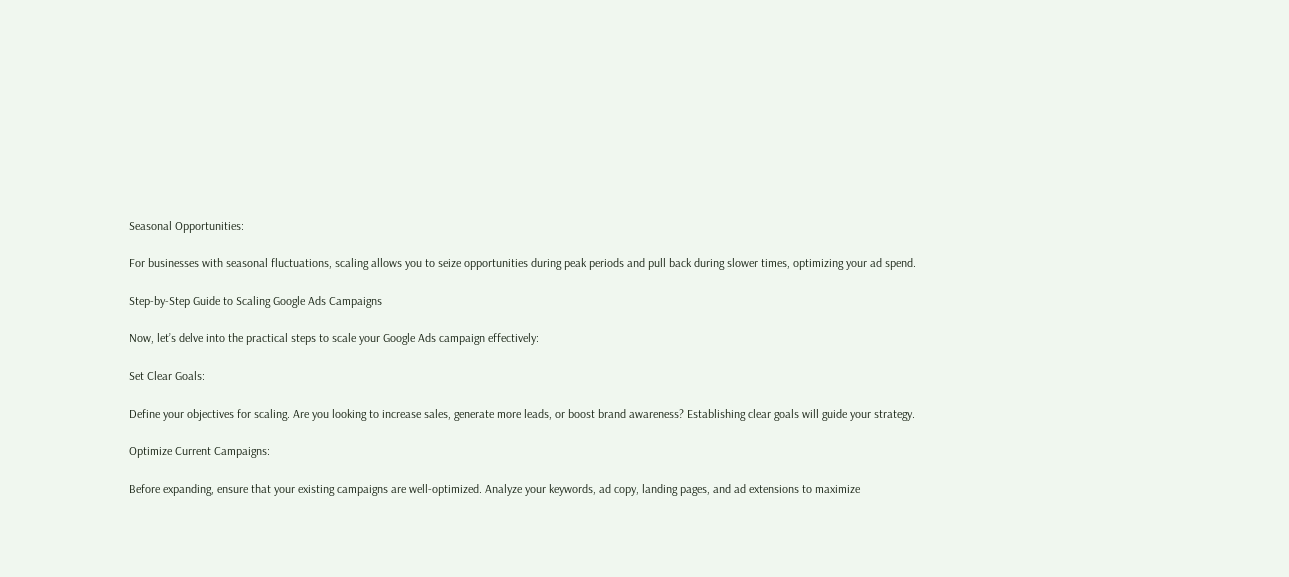Seasonal Opportunities:

For businesses with seasonal fluctuations, scaling allows you to seize opportunities during peak periods and pull back during slower times, optimizing your ad spend.

Step-by-Step Guide to Scaling Google Ads Campaigns

Now, let’s delve into the practical steps to scale your Google Ads campaign effectively:

Set Clear Goals:

Define your objectives for scaling. Are you looking to increase sales, generate more leads, or boost brand awareness? Establishing clear goals will guide your strategy.

Optimize Current Campaigns:

Before expanding, ensure that your existing campaigns are well-optimized. Analyze your keywords, ad copy, landing pages, and ad extensions to maximize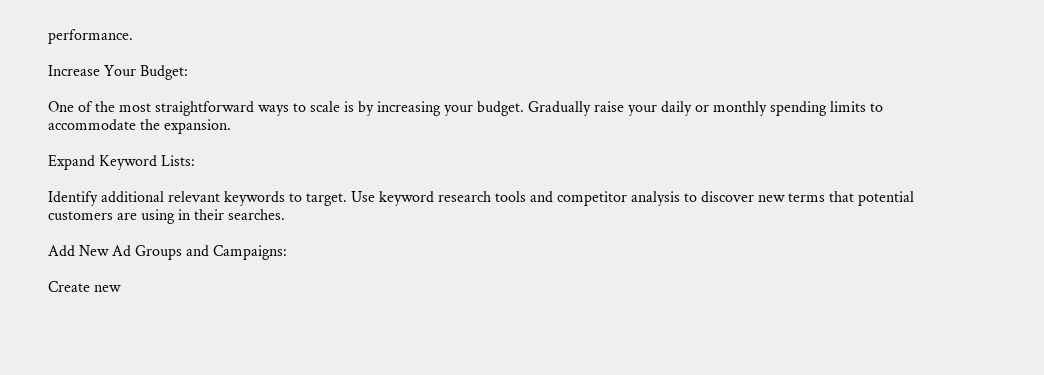performance.

Increase Your Budget:

One of the most straightforward ways to scale is by increasing your budget. Gradually raise your daily or monthly spending limits to accommodate the expansion.

Expand Keyword Lists:

Identify additional relevant keywords to target. Use keyword research tools and competitor analysis to discover new terms that potential customers are using in their searches.

Add New Ad Groups and Campaigns:

Create new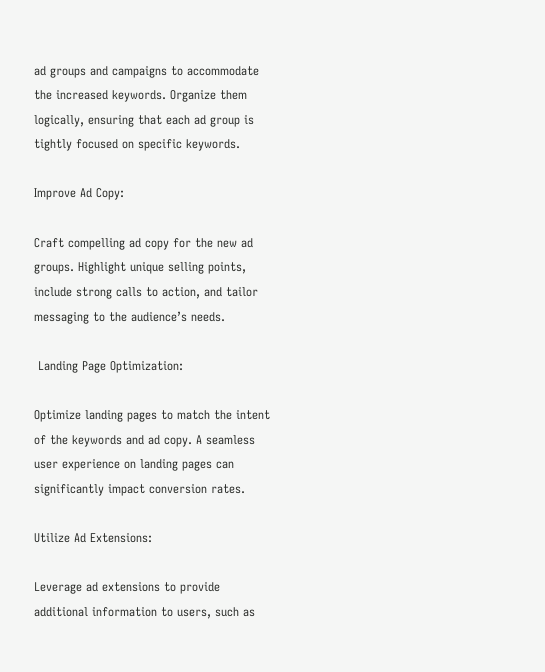ad groups and campaigns to accommodate the increased keywords. Organize them logically, ensuring that each ad group is tightly focused on specific keywords.

Improve Ad Copy:

Craft compelling ad copy for the new ad groups. Highlight unique selling points, include strong calls to action, and tailor messaging to the audience’s needs.

 Landing Page Optimization:

Optimize landing pages to match the intent of the keywords and ad copy. A seamless user experience on landing pages can significantly impact conversion rates.

Utilize Ad Extensions:

Leverage ad extensions to provide additional information to users, such as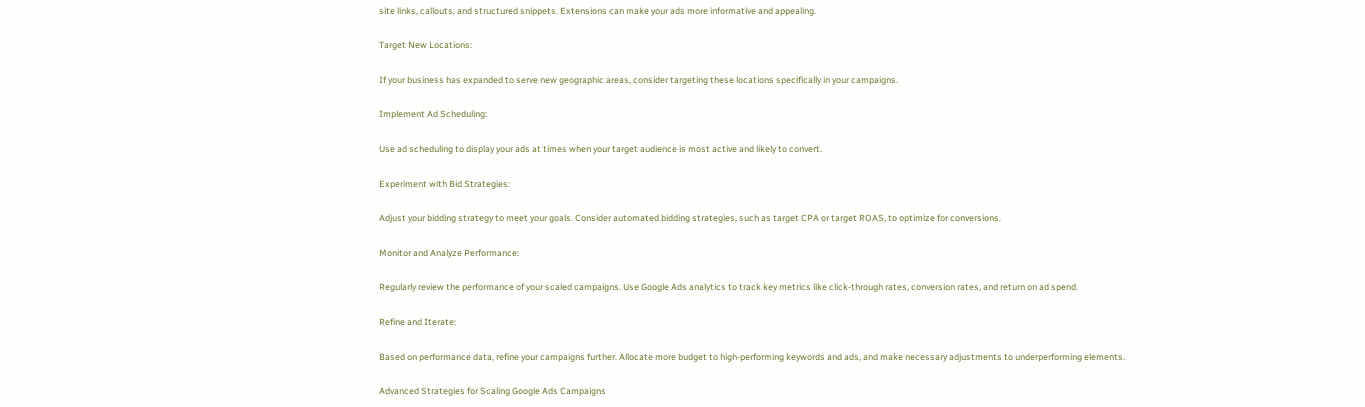site links, callouts, and structured snippets. Extensions can make your ads more informative and appealing.

Target New Locations:

If your business has expanded to serve new geographic areas, consider targeting these locations specifically in your campaigns.

Implement Ad Scheduling:

Use ad scheduling to display your ads at times when your target audience is most active and likely to convert.

Experiment with Bid Strategies:

Adjust your bidding strategy to meet your goals. Consider automated bidding strategies, such as target CPA or target ROAS, to optimize for conversions.

Monitor and Analyze Performance:

Regularly review the performance of your scaled campaigns. Use Google Ads analytics to track key metrics like click-through rates, conversion rates, and return on ad spend.

Refine and Iterate:

Based on performance data, refine your campaigns further. Allocate more budget to high-performing keywords and ads, and make necessary adjustments to underperforming elements.

Advanced Strategies for Scaling Google Ads Campaigns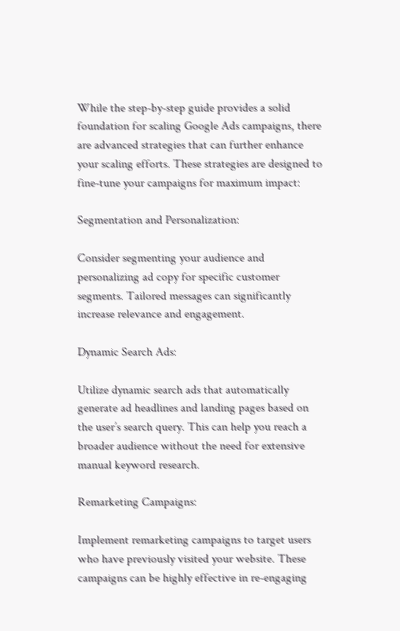While the step-by-step guide provides a solid foundation for scaling Google Ads campaigns, there are advanced strategies that can further enhance your scaling efforts. These strategies are designed to fine-tune your campaigns for maximum impact:

Segmentation and Personalization:

Consider segmenting your audience and personalizing ad copy for specific customer segments. Tailored messages can significantly increase relevance and engagement.

Dynamic Search Ads:

Utilize dynamic search ads that automatically generate ad headlines and landing pages based on the user’s search query. This can help you reach a broader audience without the need for extensive manual keyword research.

Remarketing Campaigns:

Implement remarketing campaigns to target users who have previously visited your website. These campaigns can be highly effective in re-engaging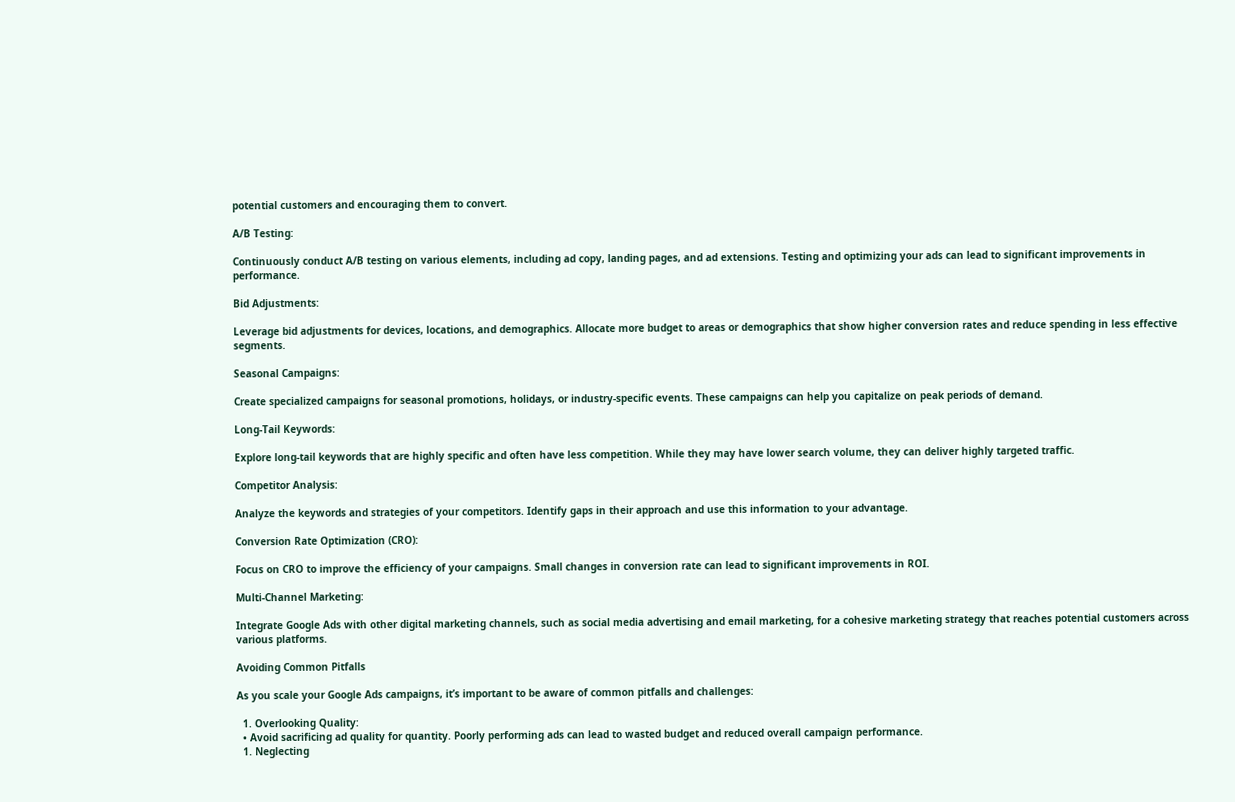potential customers and encouraging them to convert.

A/B Testing:

Continuously conduct A/B testing on various elements, including ad copy, landing pages, and ad extensions. Testing and optimizing your ads can lead to significant improvements in performance.

Bid Adjustments:

Leverage bid adjustments for devices, locations, and demographics. Allocate more budget to areas or demographics that show higher conversion rates and reduce spending in less effective segments.

Seasonal Campaigns:

Create specialized campaigns for seasonal promotions, holidays, or industry-specific events. These campaigns can help you capitalize on peak periods of demand.

Long-Tail Keywords:

Explore long-tail keywords that are highly specific and often have less competition. While they may have lower search volume, they can deliver highly targeted traffic.

Competitor Analysis:

Analyze the keywords and strategies of your competitors. Identify gaps in their approach and use this information to your advantage.

Conversion Rate Optimization (CRO):

Focus on CRO to improve the efficiency of your campaigns. Small changes in conversion rate can lead to significant improvements in ROI.

Multi-Channel Marketing:

Integrate Google Ads with other digital marketing channels, such as social media advertising and email marketing, for a cohesive marketing strategy that reaches potential customers across various platforms.

Avoiding Common Pitfalls

As you scale your Google Ads campaigns, it’s important to be aware of common pitfalls and challenges:

  1. Overlooking Quality:
  • Avoid sacrificing ad quality for quantity. Poorly performing ads can lead to wasted budget and reduced overall campaign performance.
  1. Neglecting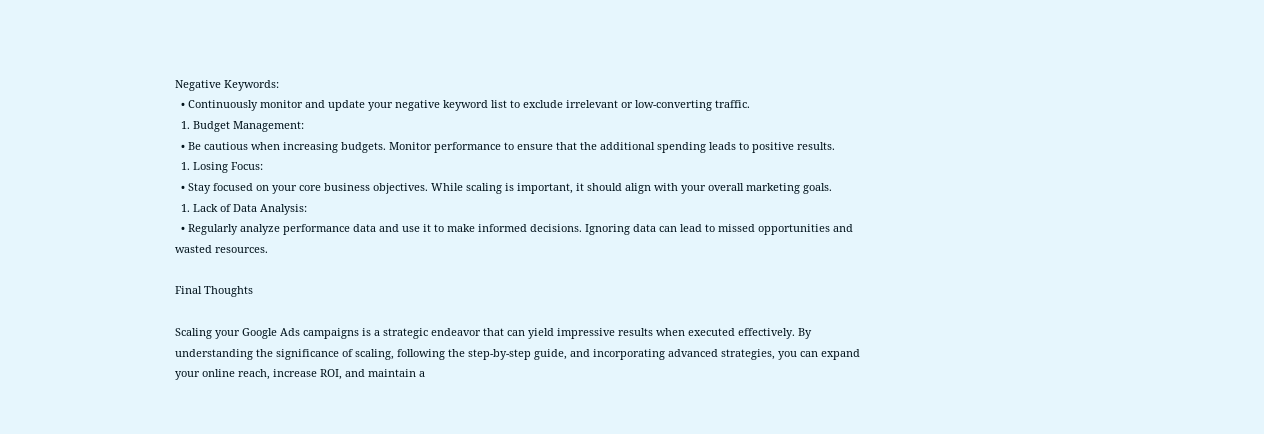Negative Keywords:
  • Continuously monitor and update your negative keyword list to exclude irrelevant or low-converting traffic.
  1. Budget Management:
  • Be cautious when increasing budgets. Monitor performance to ensure that the additional spending leads to positive results.
  1. Losing Focus:
  • Stay focused on your core business objectives. While scaling is important, it should align with your overall marketing goals.
  1. Lack of Data Analysis:
  • Regularly analyze performance data and use it to make informed decisions. Ignoring data can lead to missed opportunities and wasted resources.

Final Thoughts

Scaling your Google Ads campaigns is a strategic endeavor that can yield impressive results when executed effectively. By understanding the significance of scaling, following the step-by-step guide, and incorporating advanced strategies, you can expand your online reach, increase ROI, and maintain a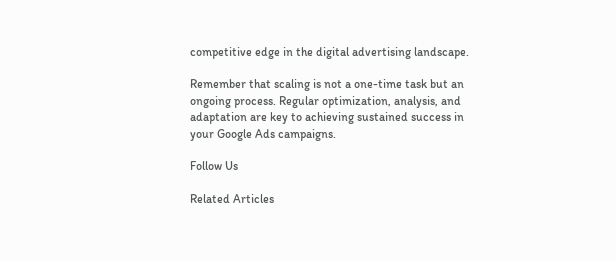competitive edge in the digital advertising landscape.

Remember that scaling is not a one-time task but an ongoing process. Regular optimization, analysis, and adaptation are key to achieving sustained success in your Google Ads campaigns.

Follow Us

Related Articles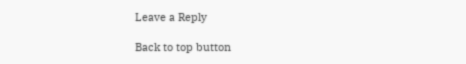Leave a Reply

Back to top button